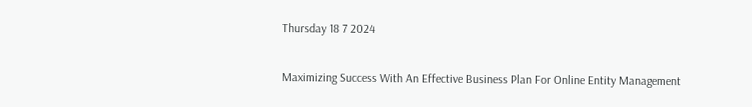Thursday 18 7 2024

Maximizing Success With An Effective Business Plan For Online Entity Management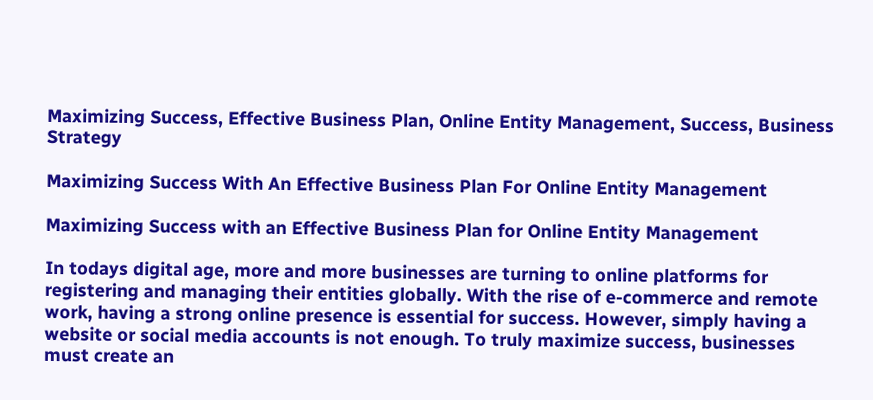Maximizing Success, Effective Business Plan, Online Entity Management, Success, Business Strategy

Maximizing Success With An Effective Business Plan For Online Entity Management

Maximizing Success with an Effective Business Plan for Online Entity Management

In todays digital age, more and more businesses are turning to online platforms for registering and managing their entities globally. With the rise of e-commerce and remote work, having a strong online presence is essential for success. However, simply having a website or social media accounts is not enough. To truly maximize success, businesses must create an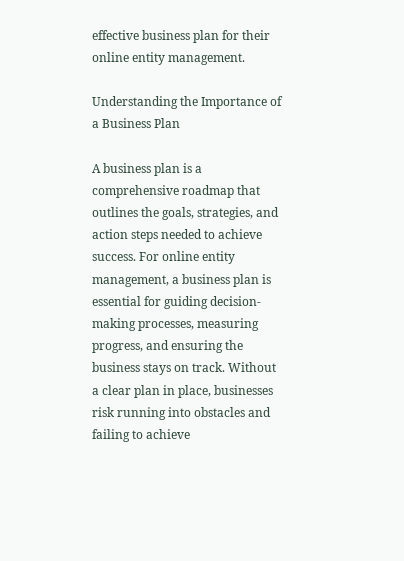effective business plan for their online entity management.

Understanding the Importance of a Business Plan

A business plan is a comprehensive roadmap that outlines the goals, strategies, and action steps needed to achieve success. For online entity management, a business plan is essential for guiding decision-making processes, measuring progress, and ensuring the business stays on track. Without a clear plan in place, businesses risk running into obstacles and failing to achieve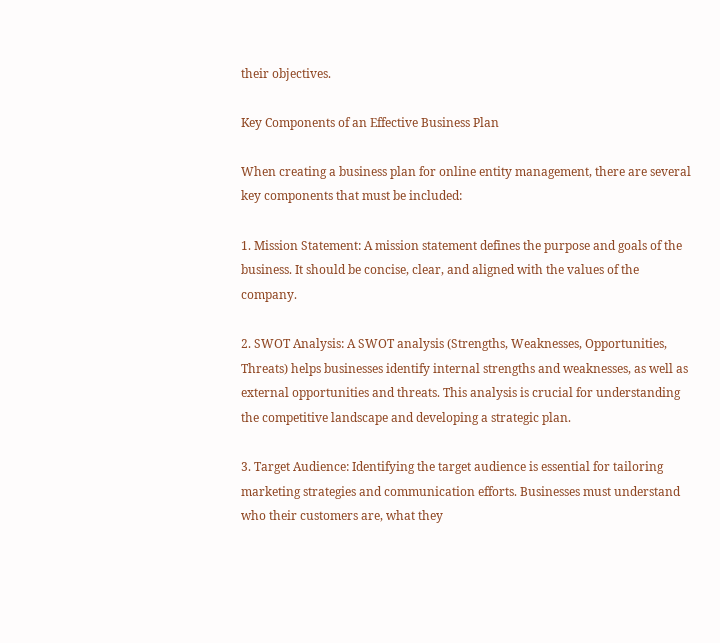their objectives.

Key Components of an Effective Business Plan

When creating a business plan for online entity management, there are several key components that must be included:

1. Mission Statement: A mission statement defines the purpose and goals of the business. It should be concise, clear, and aligned with the values of the company.

2. SWOT Analysis: A SWOT analysis (Strengths, Weaknesses, Opportunities, Threats) helps businesses identify internal strengths and weaknesses, as well as external opportunities and threats. This analysis is crucial for understanding the competitive landscape and developing a strategic plan.

3. Target Audience: Identifying the target audience is essential for tailoring marketing strategies and communication efforts. Businesses must understand who their customers are, what they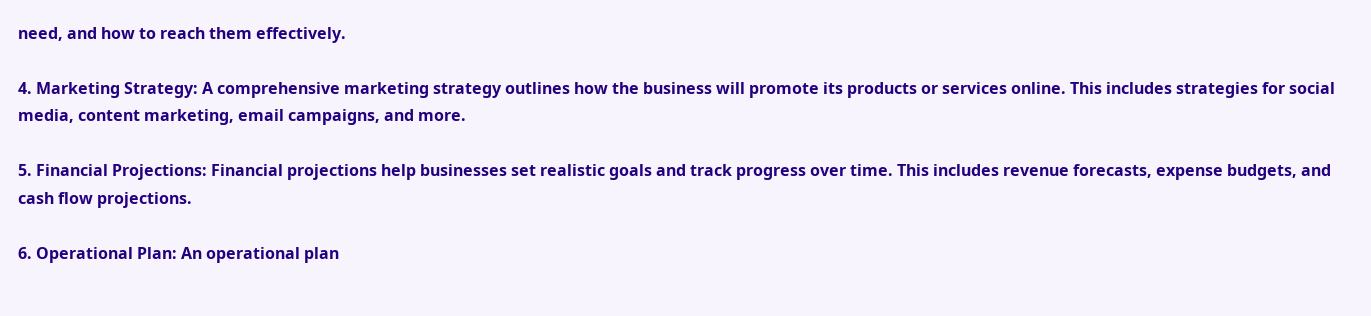need, and how to reach them effectively.

4. Marketing Strategy: A comprehensive marketing strategy outlines how the business will promote its products or services online. This includes strategies for social media, content marketing, email campaigns, and more.

5. Financial Projections: Financial projections help businesses set realistic goals and track progress over time. This includes revenue forecasts, expense budgets, and cash flow projections.

6. Operational Plan: An operational plan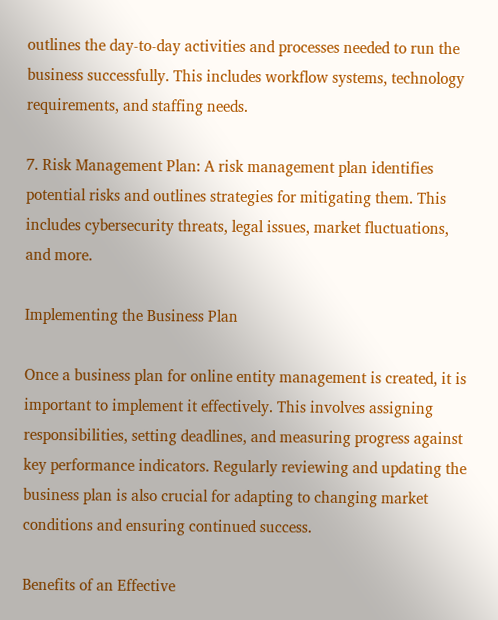outlines the day-to-day activities and processes needed to run the business successfully. This includes workflow systems, technology requirements, and staffing needs.

7. Risk Management Plan: A risk management plan identifies potential risks and outlines strategies for mitigating them. This includes cybersecurity threats, legal issues, market fluctuations, and more.

Implementing the Business Plan

Once a business plan for online entity management is created, it is important to implement it effectively. This involves assigning responsibilities, setting deadlines, and measuring progress against key performance indicators. Regularly reviewing and updating the business plan is also crucial for adapting to changing market conditions and ensuring continued success.

Benefits of an Effective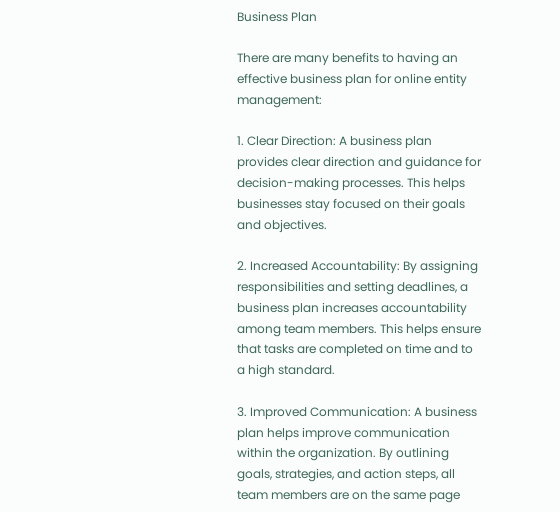Business Plan

There are many benefits to having an effective business plan for online entity management:

1. Clear Direction: A business plan provides clear direction and guidance for decision-making processes. This helps businesses stay focused on their goals and objectives.

2. Increased Accountability: By assigning responsibilities and setting deadlines, a business plan increases accountability among team members. This helps ensure that tasks are completed on time and to a high standard.

3. Improved Communication: A business plan helps improve communication within the organization. By outlining goals, strategies, and action steps, all team members are on the same page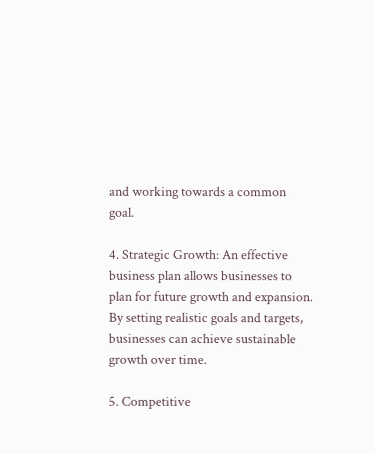and working towards a common goal.

4. Strategic Growth: An effective business plan allows businesses to plan for future growth and expansion. By setting realistic goals and targets, businesses can achieve sustainable growth over time.

5. Competitive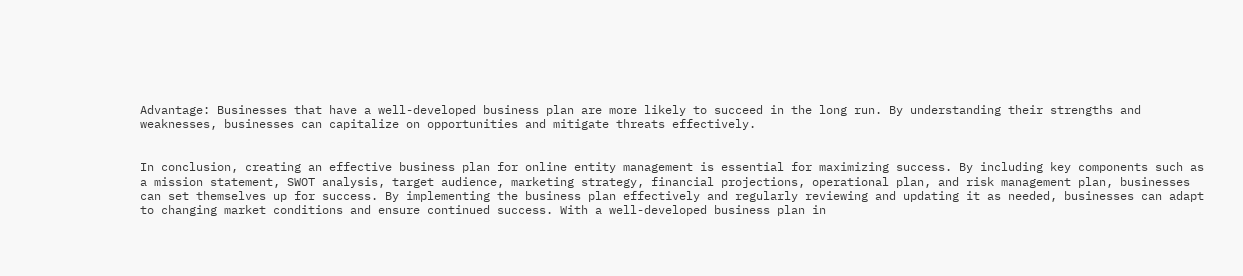Advantage: Businesses that have a well-developed business plan are more likely to succeed in the long run. By understanding their strengths and weaknesses, businesses can capitalize on opportunities and mitigate threats effectively.


In conclusion, creating an effective business plan for online entity management is essential for maximizing success. By including key components such as a mission statement, SWOT analysis, target audience, marketing strategy, financial projections, operational plan, and risk management plan, businesses can set themselves up for success. By implementing the business plan effectively and regularly reviewing and updating it as needed, businesses can adapt to changing market conditions and ensure continued success. With a well-developed business plan in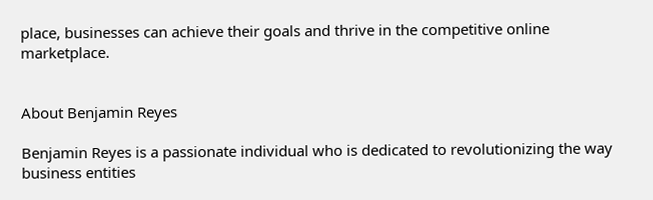place, businesses can achieve their goals and thrive in the competitive online marketplace.


About Benjamin Reyes

Benjamin Reyes is a passionate individual who is dedicated to revolutionizing the way business entities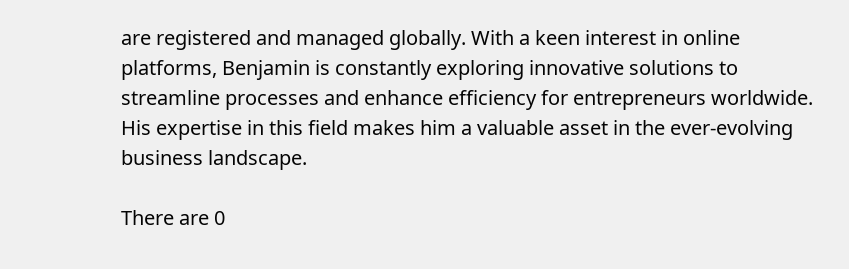are registered and managed globally. With a keen interest in online platforms, Benjamin is constantly exploring innovative solutions to streamline processes and enhance efficiency for entrepreneurs worldwide. His expertise in this field makes him a valuable asset in the ever-evolving business landscape.

There are 0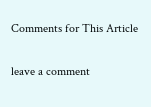Comments for This Article

leave a comment